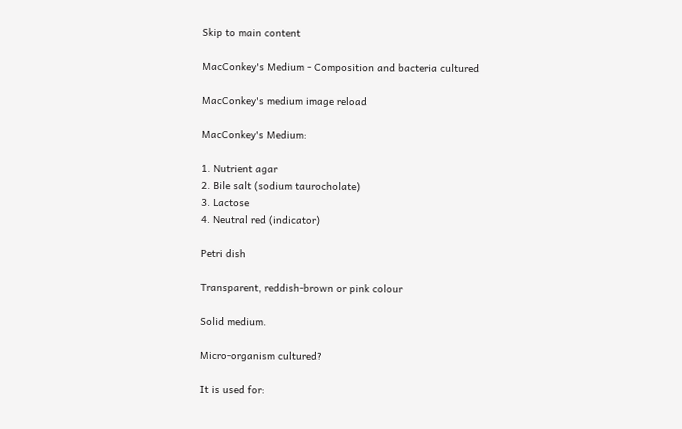Skip to main content

MacConkey's Medium - Composition and bacteria cultured

MacConkey's medium image reload

MacConkey's Medium:

1. Nutrient agar
2. Bile salt (sodium taurocholate)
3. Lactose
4. Neutral red (indicator)

Petri dish

Transparent, reddish-brown or pink colour

Solid medium.

Micro-organism cultured?

It is used for: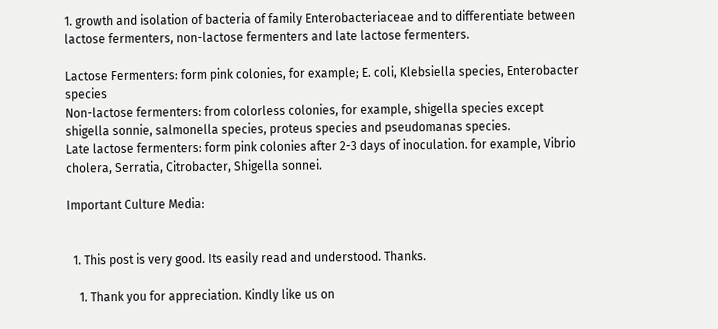1. growth and isolation of bacteria of family Enterobacteriaceae and to differentiate between lactose fermenters, non-lactose fermenters and late lactose fermenters.

Lactose Fermenters: form pink colonies, for example; E. coli, Klebsiella species, Enterobacter species
Non-lactose fermenters: from colorless colonies, for example, shigella species except shigella sonnie, salmonella species, proteus species and pseudomanas species.
Late lactose fermenters: form pink colonies after 2-3 days of inoculation. for example, Vibrio cholera, Serratia, Citrobacter, Shigella sonnei.

Important Culture Media:


  1. This post is very good. Its easily read and understood. Thanks.

    1. Thank you for appreciation. Kindly like us on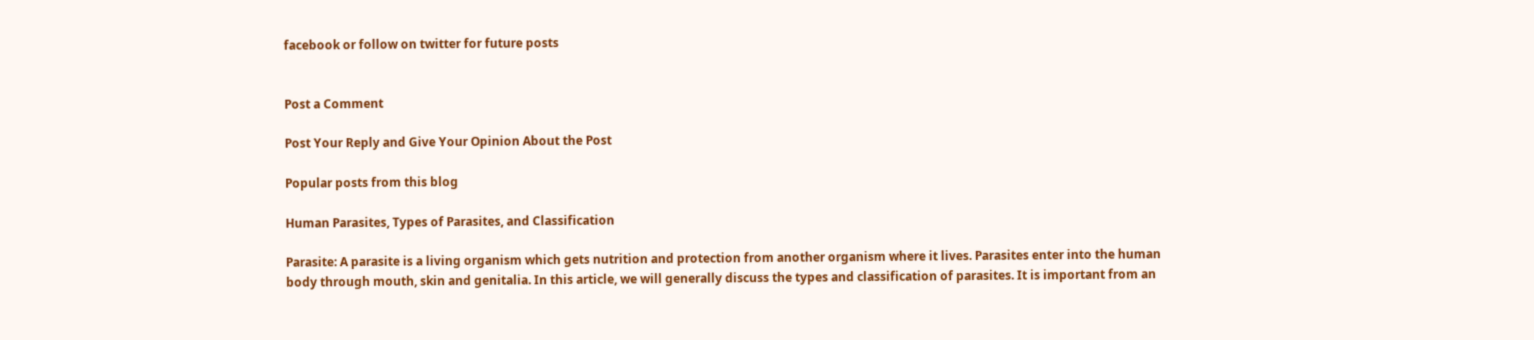facebook or follow on twitter for future posts


Post a Comment

Post Your Reply and Give Your Opinion About the Post

Popular posts from this blog

Human Parasites, Types of Parasites, and Classification

Parasite: A parasite is a living organism which gets nutrition and protection from another organism where it lives. Parasites enter into the human body through mouth, skin and genitalia. In this article, we will generally discuss the types and classification of parasites. It is important from an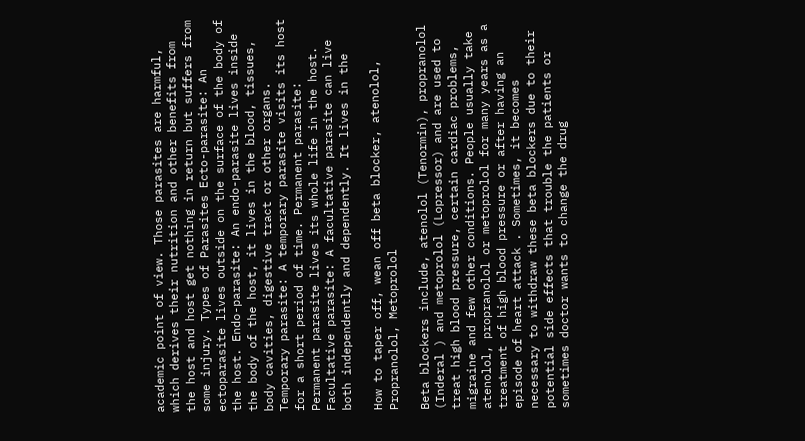academic point of view. Those parasites are harmful, which derives their nutrition and other benefits from the host and host get nothing in return but suffers from some injury. Types of Parasites Ecto-parasite: An ectoparasite lives outside on the surface of the body of the host. Endo-parasite: An endo-parasite lives inside the body of the host, it lives in the blood, tissues, body cavities, digestive tract or other organs. Temporary parasite: A temporary parasite visits its host for a short period of time. Permanent parasite: Permanent parasite lives its whole life in the host. Facultative parasite: A facultative parasite can live both independently and dependently. It lives in the

How to taper off, wean off beta blocker, atenolol, Propranolol, Metoprolol

Beta blockers include, atenolol (Tenormin), propranolol (Inderal ) and metoprolol (Lopressor) and are used to treat high blood pressure, certain cardiac problems, migraine and few other conditions. People usually take atenolol, propranolol or metoprolol for many years as a treatment of high blood pressure or after having an episode of heart attack . Sometimes, it becomes necessary to withdraw these beta blockers due to their potential side effects that trouble the patients or sometimes doctor wants to change the drug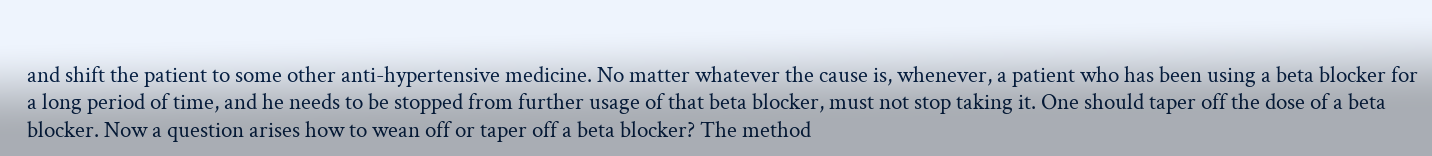and shift the patient to some other anti-hypertensive medicine. No matter whatever the cause is, whenever, a patient who has been using a beta blocker for a long period of time, and he needs to be stopped from further usage of that beta blocker, must not stop taking it. One should taper off the dose of a beta blocker. Now a question arises how to wean off or taper off a beta blocker? The method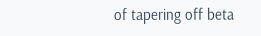of tapering off beta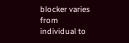blocker varies from individual to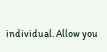individual. Allow you